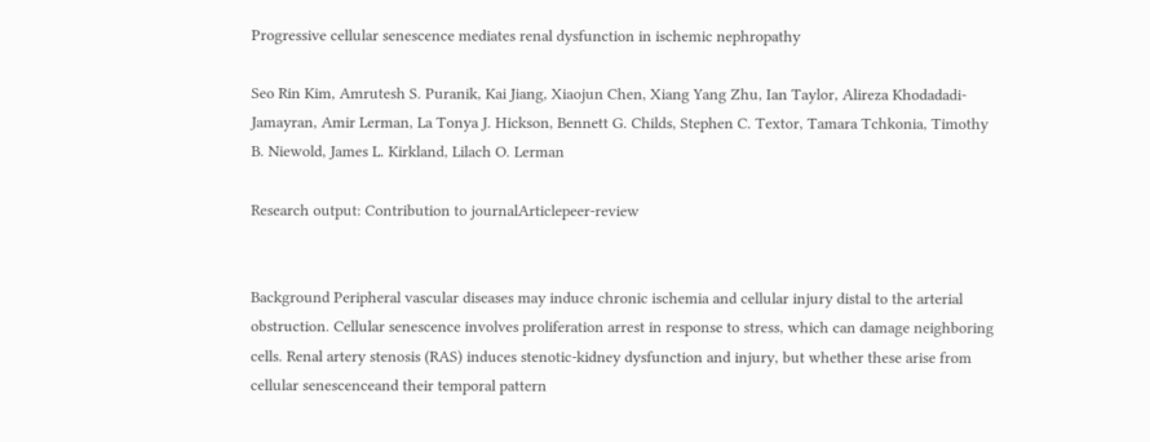Progressive cellular senescence mediates renal dysfunction in ischemic nephropathy

Seo Rin Kim, Amrutesh S. Puranik, Kai Jiang, Xiaojun Chen, Xiang Yang Zhu, Ian Taylor, Alireza Khodadadi-Jamayran, Amir Lerman, La Tonya J. Hickson, Bennett G. Childs, Stephen C. Textor, Tamara Tchkonia, Timothy B. Niewold, James L. Kirkland, Lilach O. Lerman

Research output: Contribution to journalArticlepeer-review


Background Peripheral vascular diseases may induce chronic ischemia and cellular injury distal to the arterial obstruction. Cellular senescence involves proliferation arrest in response to stress, which can damage neighboring cells. Renal artery stenosis (RAS) induces stenotic-kidney dysfunction and injury, but whether these arise from cellular senescenceand their temporal pattern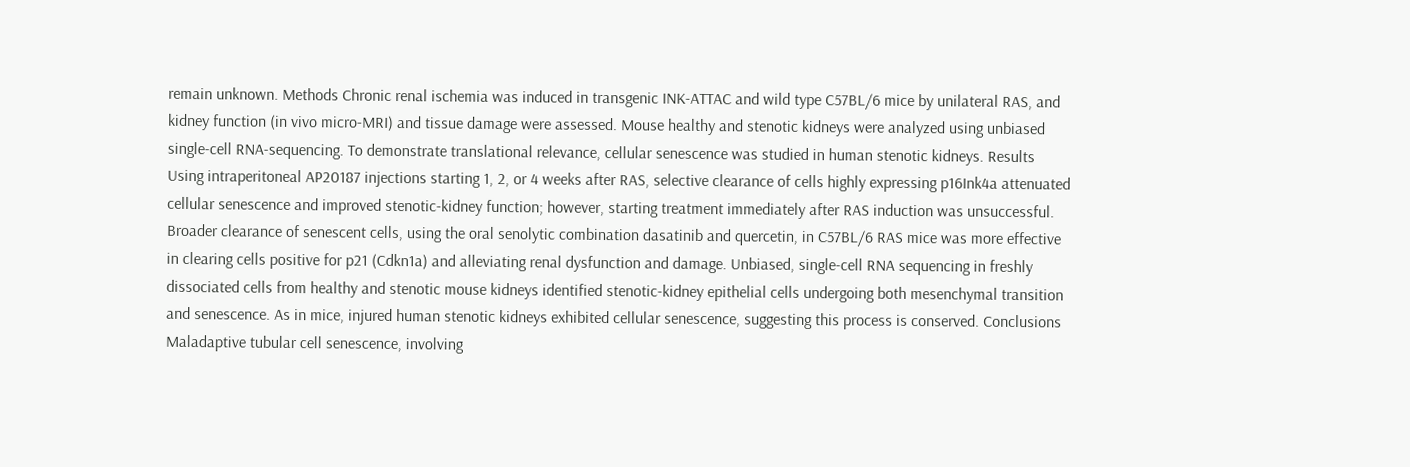remain unknown. Methods Chronic renal ischemia was induced in transgenic INK-ATTAC and wild type C57BL/6 mice by unilateral RAS, and kidney function (in vivo micro-MRI) and tissue damage were assessed. Mouse healthy and stenotic kidneys were analyzed using unbiased single-cell RNA-sequencing. To demonstrate translational relevance, cellular senescence was studied in human stenotic kidneys. Results Using intraperitoneal AP20187 injections starting 1, 2, or 4 weeks after RAS, selective clearance of cells highly expressing p16Ink4a attenuated cellular senescence and improved stenotic-kidney function; however, starting treatment immediately after RAS induction was unsuccessful. Broader clearance of senescent cells, using the oral senolytic combination dasatinib and quercetin, in C57BL/6 RAS mice was more effective in clearing cells positive for p21 (Cdkn1a) and alleviating renal dysfunction and damage. Unbiased, single-cell RNA sequencing in freshly dissociated cells from healthy and stenotic mouse kidneys identified stenotic-kidney epithelial cells undergoing both mesenchymal transition and senescence. As in mice, injured human stenotic kidneys exhibited cellular senescence, suggesting this process is conserved. Conclusions Maladaptive tubular cell senescence, involving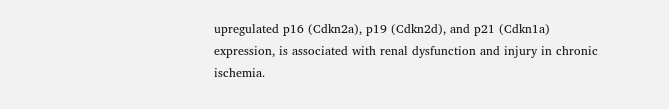upregulated p16 (Cdkn2a), p19 (Cdkn2d), and p21 (Cdkn1a) expression, is associated with renal dysfunction and injury in chronic ischemia.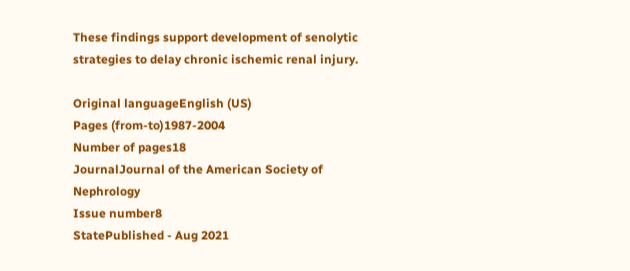These findings support development of senolytic strategies to delay chronic ischemic renal injury.

Original languageEnglish (US)
Pages (from-to)1987-2004
Number of pages18
JournalJournal of the American Society of Nephrology
Issue number8
StatePublished - Aug 2021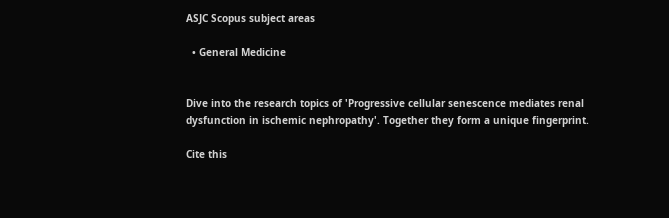ASJC Scopus subject areas

  • General Medicine


Dive into the research topics of 'Progressive cellular senescence mediates renal dysfunction in ischemic nephropathy'. Together they form a unique fingerprint.

Cite this